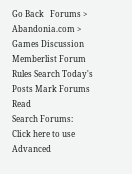Go Back   Forums > Abandonia.com > Games Discussion
Memberlist Forum Rules Search Today's Posts Mark Forums Read
Search Forums:
Click here to use Advanced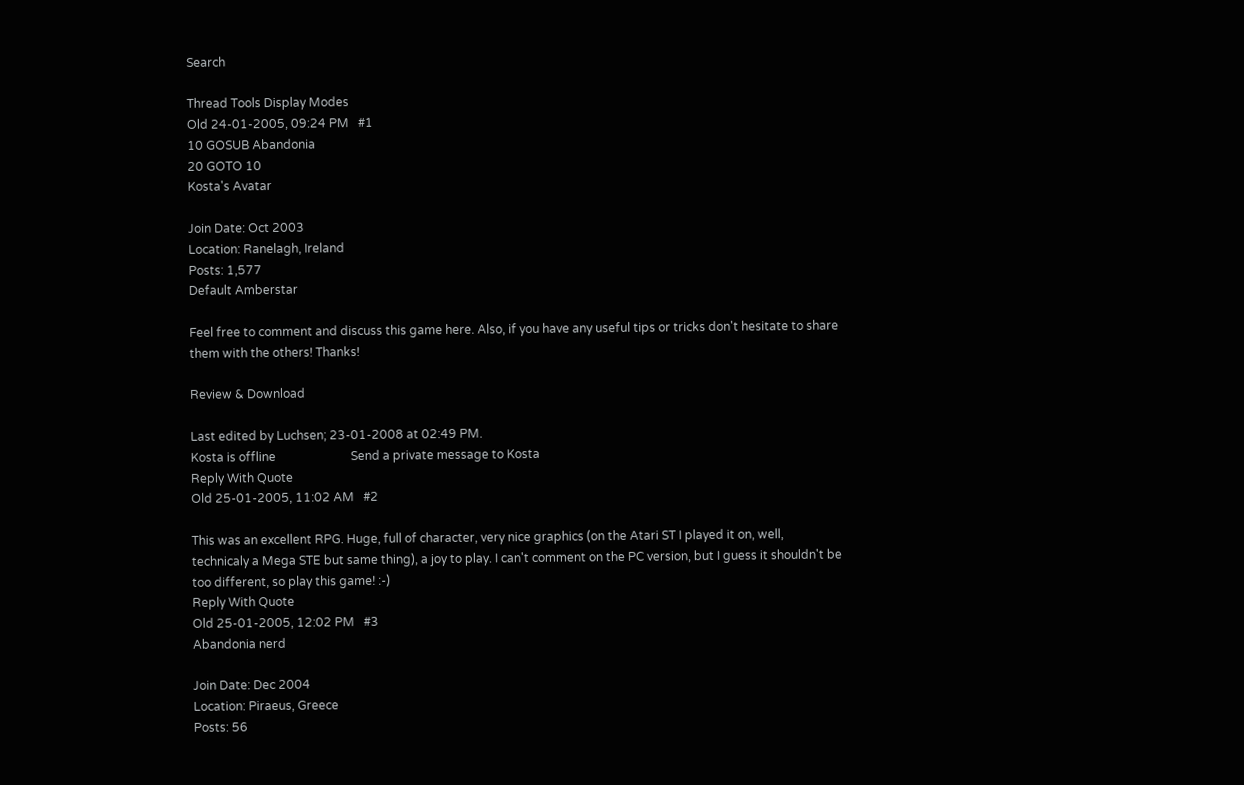Search

Thread Tools Display Modes
Old 24-01-2005, 09:24 PM   #1
10 GOSUB Abandonia
20 GOTO 10
Kosta's Avatar

Join Date: Oct 2003
Location: Ranelagh, Ireland
Posts: 1,577
Default Amberstar

Feel free to comment and discuss this game here. Also, if you have any useful tips or tricks don't hesitate to share them with the others! Thanks!

Review & Download

Last edited by Luchsen; 23-01-2008 at 02:49 PM.
Kosta is offline                         Send a private message to Kosta
Reply With Quote
Old 25-01-2005, 11:02 AM   #2

This was an excellent RPG. Huge, full of character, very nice graphics (on the Atari ST I played it on, well, technicaly a Mega STE but same thing), a joy to play. I can't comment on the PC version, but I guess it shouldn't be too different, so play this game! :-)
Reply With Quote
Old 25-01-2005, 12:02 PM   #3
Abandonia nerd

Join Date: Dec 2004
Location: Piraeus, Greece
Posts: 56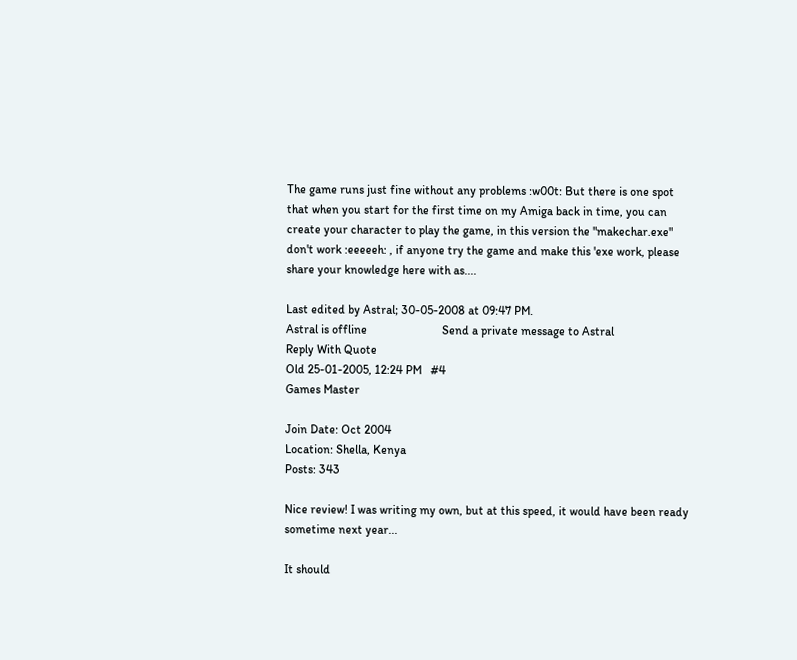The game runs just fine without any problems :w00t: But there is one spot that when you start for the first time on my Amiga back in time, you can create your character to play the game, in this version the "makechar.exe" don't work :eeeeeh: , if anyone try the game and make this 'exe work, please share your knowledge here with as....

Last edited by Astral; 30-05-2008 at 09:47 PM.
Astral is offline                         Send a private message to Astral
Reply With Quote
Old 25-01-2005, 12:24 PM   #4
Games Master

Join Date: Oct 2004
Location: Shella, Kenya
Posts: 343

Nice review! I was writing my own, but at this speed, it would have been ready sometime next year...

It should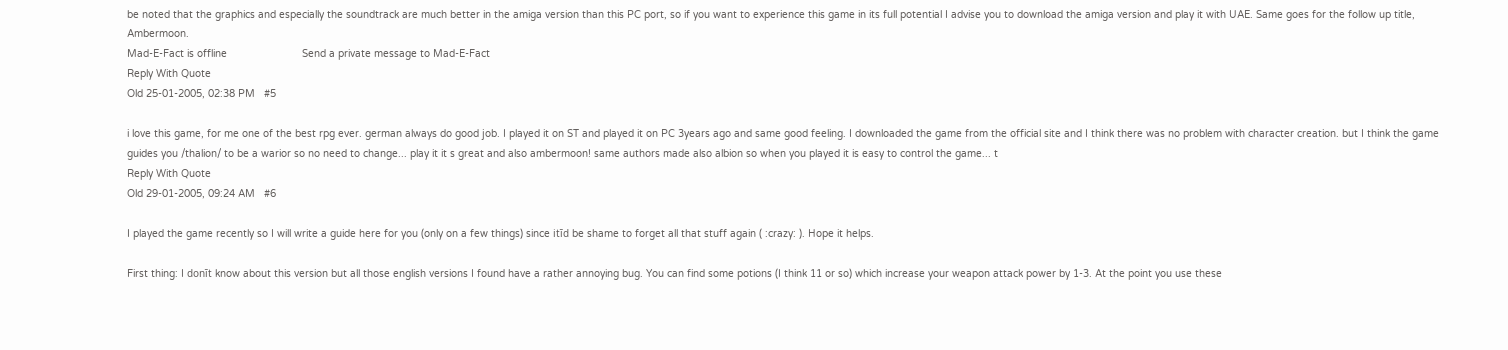be noted that the graphics and especially the soundtrack are much better in the amiga version than this PC port, so if you want to experience this game in its full potential I advise you to download the amiga version and play it with UAE. Same goes for the follow up title, Ambermoon.
Mad-E-Fact is offline                         Send a private message to Mad-E-Fact
Reply With Quote
Old 25-01-2005, 02:38 PM   #5

i love this game, for me one of the best rpg ever. german always do good job. I played it on ST and played it on PC 3years ago and same good feeling. I downloaded the game from the official site and I think there was no problem with character creation. but I think the game guides you /thalion/ to be a warior so no need to change... play it it s great and also ambermoon! same authors made also albion so when you played it is easy to control the game... t
Reply With Quote
Old 29-01-2005, 09:24 AM   #6

I played the game recently so I will write a guide here for you (only on a few things) since itīd be shame to forget all that stuff again ( :crazy: ). Hope it helps.

First thing: I donīt know about this version but all those english versions I found have a rather annoying bug. You can find some potions (I think 11 or so) which increase your weapon attack power by 1-3. At the point you use these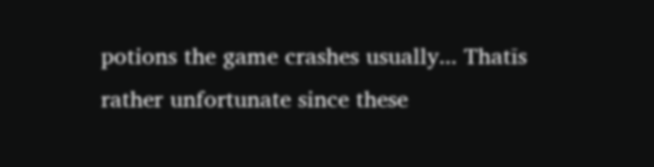potions the game crashes usually... Thatīs rather unfortunate since these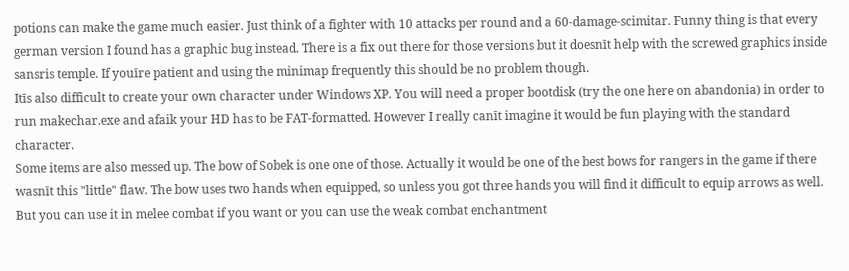potions can make the game much easier. Just think of a fighter with 10 attacks per round and a 60-damage-scimitar. Funny thing is that every german version I found has a graphic bug instead. There is a fix out there for those versions but it doesnīt help with the screwed graphics inside sansris temple. If youīre patient and using the minimap frequently this should be no problem though.
Itīs also difficult to create your own character under Windows XP. You will need a proper bootdisk (try the one here on abandonia) in order to run makechar.exe and afaik your HD has to be FAT-formatted. However I really canīt imagine it would be fun playing with the standard character.
Some items are also messed up. The bow of Sobek is one one of those. Actually it would be one of the best bows for rangers in the game if there wasnīt this "little" flaw. The bow uses two hands when equipped, so unless you got three hands you will find it difficult to equip arrows as well. But you can use it in melee combat if you want or you can use the weak combat enchantment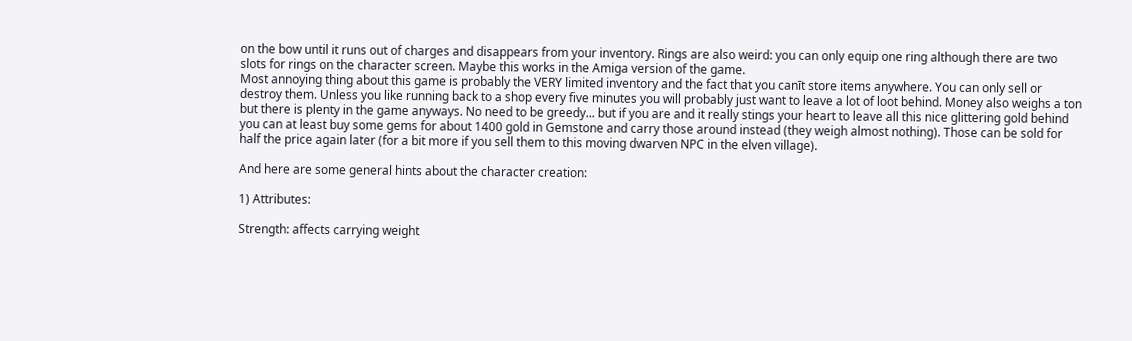on the bow until it runs out of charges and disappears from your inventory. Rings are also weird: you can only equip one ring although there are two slots for rings on the character screen. Maybe this works in the Amiga version of the game.
Most annoying thing about this game is probably the VERY limited inventory and the fact that you canīt store items anywhere. You can only sell or destroy them. Unless you like running back to a shop every five minutes you will probably just want to leave a lot of loot behind. Money also weighs a ton but there is plenty in the game anyways. No need to be greedy... but if you are and it really stings your heart to leave all this nice glittering gold behind you can at least buy some gems for about 1400 gold in Gemstone and carry those around instead (they weigh almost nothing). Those can be sold for half the price again later (for a bit more if you sell them to this moving dwarven NPC in the elven village).

And here are some general hints about the character creation:

1) Attributes:

Strength: affects carrying weight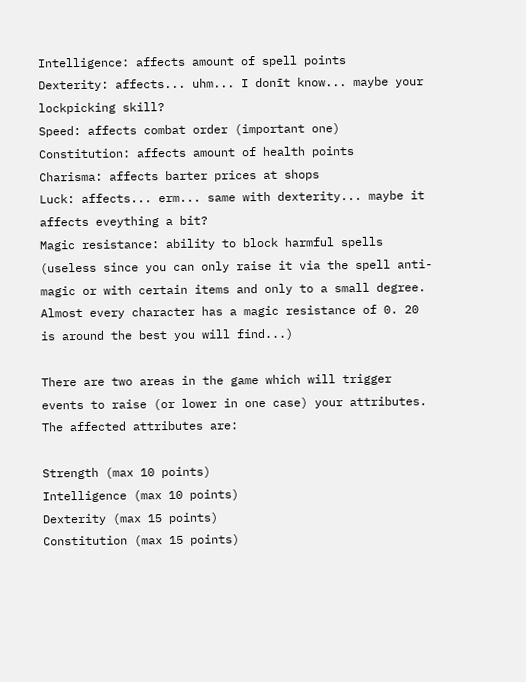Intelligence: affects amount of spell points
Dexterity: affects... uhm... I donīt know... maybe your lockpicking skill?
Speed: affects combat order (important one)
Constitution: affects amount of health points
Charisma: affects barter prices at shops
Luck: affects... erm... same with dexterity... maybe it affects eveything a bit?
Magic resistance: ability to block harmful spells (useless since you can only raise it via the spell anti-magic or with certain items and only to a small degree. Almost every character has a magic resistance of 0. 20 is around the best you will find...)

There are two areas in the game which will trigger events to raise (or lower in one case) your attributes. The affected attributes are:

Strength (max 10 points)
Intelligence (max 10 points)
Dexterity (max 15 points)
Constitution (max 15 points)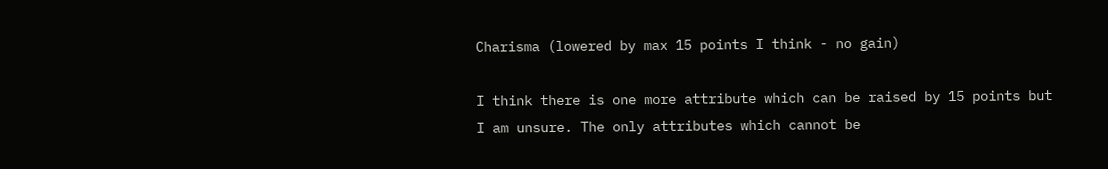Charisma (lowered by max 15 points I think - no gain)

I think there is one more attribute which can be raised by 15 points but I am unsure. The only attributes which cannot be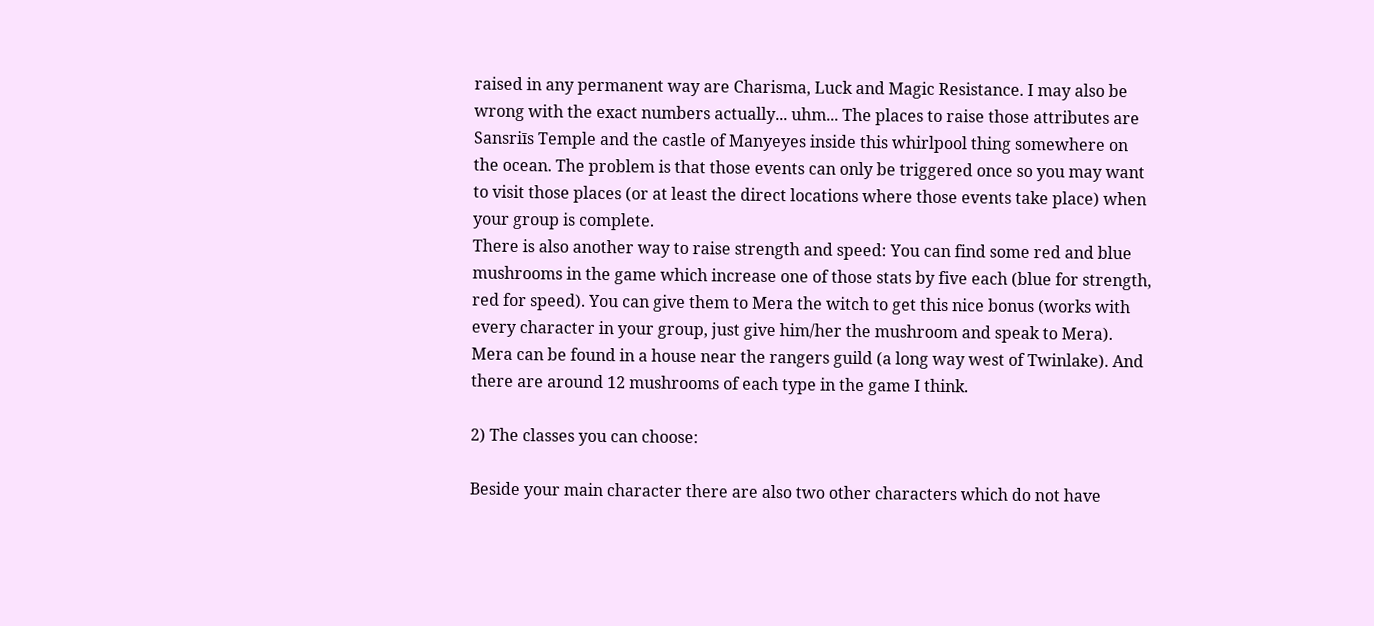raised in any permanent way are Charisma, Luck and Magic Resistance. I may also be wrong with the exact numbers actually... uhm... The places to raise those attributes are Sansriīs Temple and the castle of Manyeyes inside this whirlpool thing somewhere on the ocean. The problem is that those events can only be triggered once so you may want to visit those places (or at least the direct locations where those events take place) when your group is complete.
There is also another way to raise strength and speed: You can find some red and blue mushrooms in the game which increase one of those stats by five each (blue for strength, red for speed). You can give them to Mera the witch to get this nice bonus (works with every character in your group, just give him/her the mushroom and speak to Mera). Mera can be found in a house near the rangers guild (a long way west of Twinlake). And there are around 12 mushrooms of each type in the game I think.

2) The classes you can choose:

Beside your main character there are also two other characters which do not have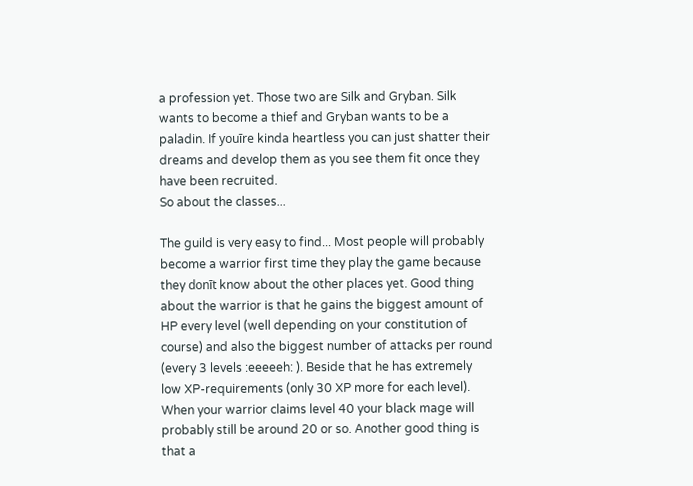a profession yet. Those two are Silk and Gryban. Silk wants to become a thief and Gryban wants to be a paladin. If youīre kinda heartless you can just shatter their dreams and develop them as you see them fit once they have been recruited.
So about the classes...

The guild is very easy to find... Most people will probably become a warrior first time they play the game because they donīt know about the other places yet. Good thing about the warrior is that he gains the biggest amount of HP every level (well depending on your constitution of course) and also the biggest number of attacks per round (every 3 levels :eeeeeh: ). Beside that he has extremely low XP-requirements (only 30 XP more for each level). When your warrior claims level 40 your black mage will probably still be around 20 or so. Another good thing is that a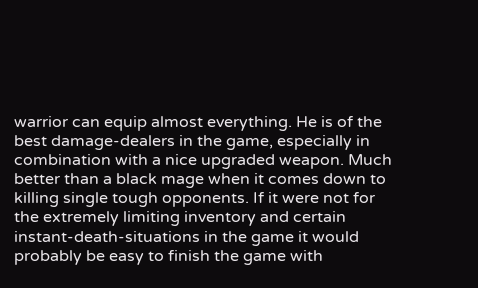warrior can equip almost everything. He is of the best damage-dealers in the game, especially in combination with a nice upgraded weapon. Much better than a black mage when it comes down to killing single tough opponents. If it were not for the extremely limiting inventory and certain instant-death-situations in the game it would probably be easy to finish the game with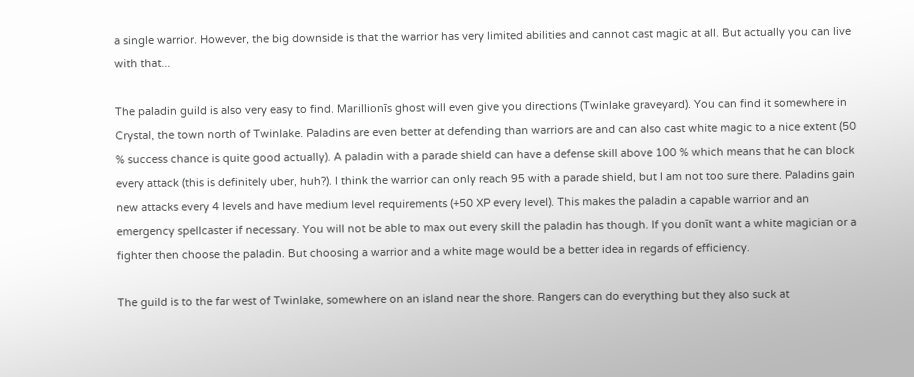a single warrior. However, the big downside is that the warrior has very limited abilities and cannot cast magic at all. But actually you can live with that...

The paladin guild is also very easy to find. Marillionīs ghost will even give you directions (Twinlake graveyard). You can find it somewhere in Crystal, the town north of Twinlake. Paladins are even better at defending than warriors are and can also cast white magic to a nice extent (50 % success chance is quite good actually). A paladin with a parade shield can have a defense skill above 100 % which means that he can block every attack (this is definitely uber, huh?). I think the warrior can only reach 95 with a parade shield, but I am not too sure there. Paladins gain new attacks every 4 levels and have medium level requirements (+50 XP every level). This makes the paladin a capable warrior and an emergency spellcaster if necessary. You will not be able to max out every skill the paladin has though. If you donīt want a white magician or a fighter then choose the paladin. But choosing a warrior and a white mage would be a better idea in regards of efficiency.

The guild is to the far west of Twinlake, somewhere on an island near the shore. Rangers can do everything but they also suck at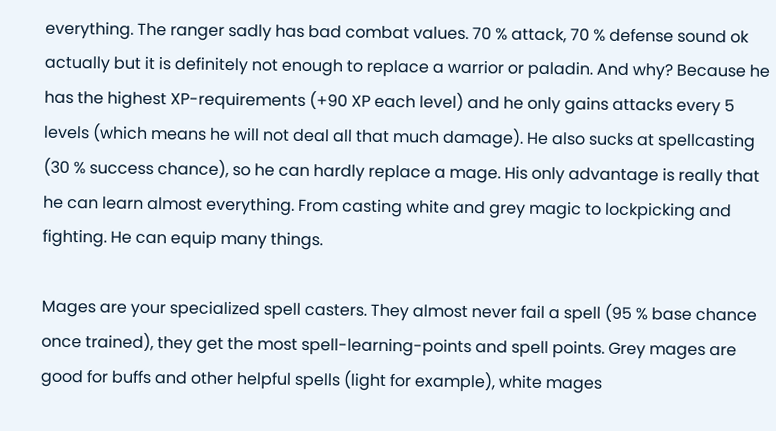everything. The ranger sadly has bad combat values. 70 % attack, 70 % defense sound ok actually but it is definitely not enough to replace a warrior or paladin. And why? Because he has the highest XP-requirements (+90 XP each level) and he only gains attacks every 5 levels (which means he will not deal all that much damage). He also sucks at spellcasting (30 % success chance), so he can hardly replace a mage. His only advantage is really that he can learn almost everything. From casting white and grey magic to lockpicking and fighting. He can equip many things.

Mages are your specialized spell casters. They almost never fail a spell (95 % base chance once trained), they get the most spell-learning-points and spell points. Grey mages are good for buffs and other helpful spells (light for example), white mages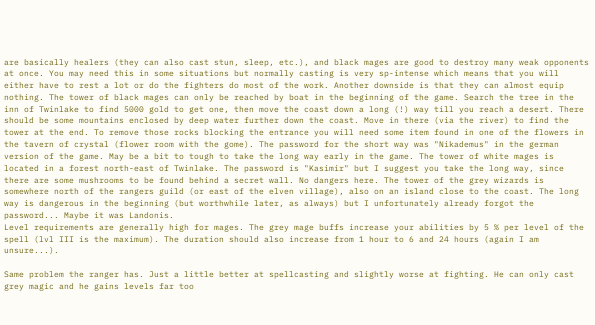are basically healers (they can also cast stun, sleep, etc.), and black mages are good to destroy many weak opponents at once. You may need this in some situations but normally casting is very sp-intense which means that you will either have to rest a lot or do the fighters do most of the work. Another downside is that they can almost equip nothing. The tower of black mages can only be reached by boat in the beginning of the game. Search the tree in the inn of Twinlake to find 5000 gold to get one, then move the coast down a long (!) way till you reach a desert. There should be some mountains enclosed by deep water further down the coast. Move in there (via the river) to find the tower at the end. To remove those rocks blocking the entrance you will need some item found in one of the flowers in the tavern of crystal (flower room with the gome). The password for the short way was "Nikademus" in the german version of the game. May be a bit to tough to take the long way early in the game. The tower of white mages is located in a forest north-east of Twinlake. The password is "Kasimir" but I suggest you take the long way, since there are some mushrooms to be found behind a secret wall. No dangers here. The tower of the grey wizards is somewhere north of the rangers guild (or east of the elven village), also on an island close to the coast. The long way is dangerous in the beginning (but worthwhile later, as always) but I unfortunately already forgot the password... Maybe it was Landonis.
Level requirements are generally high for mages. The grey mage buffs increase your abilities by 5 % per level of the spell (lvl III is the maximum). The duration should also increase from 1 hour to 6 and 24 hours (again I am unsure...).

Same problem the ranger has. Just a little better at spellcasting and slightly worse at fighting. He can only cast grey magic and he gains levels far too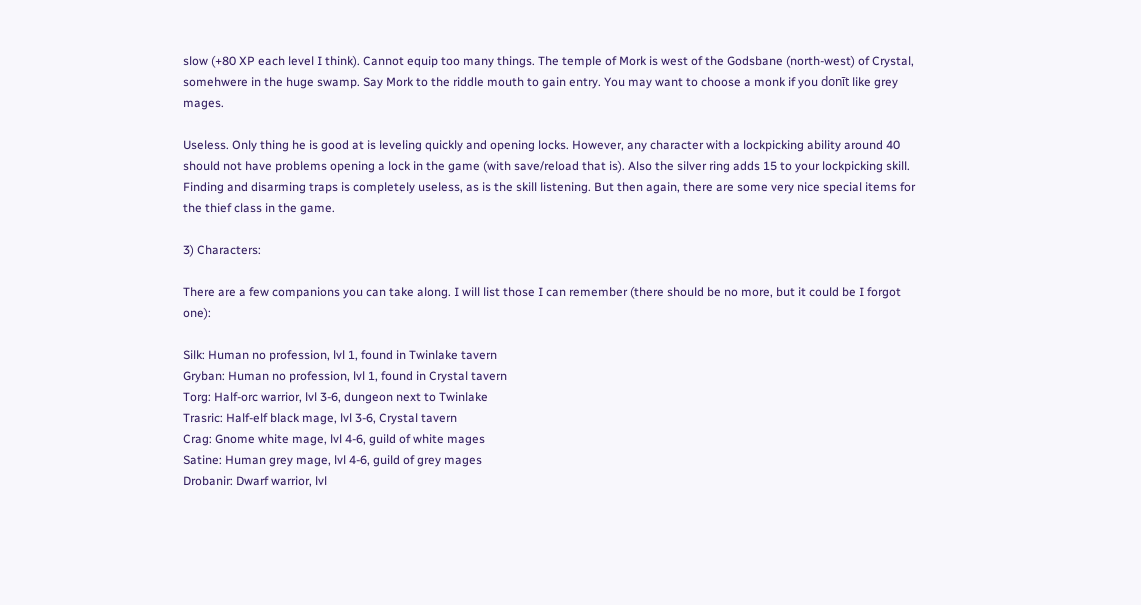slow (+80 XP each level I think). Cannot equip too many things. The temple of Mork is west of the Godsbane (north-west) of Crystal, somehwere in the huge swamp. Say Mork to the riddle mouth to gain entry. You may want to choose a monk if you donīt like grey mages.

Useless. Only thing he is good at is leveling quickly and opening locks. However, any character with a lockpicking ability around 40 should not have problems opening a lock in the game (with save/reload that is). Also the silver ring adds 15 to your lockpicking skill. Finding and disarming traps is completely useless, as is the skill listening. But then again, there are some very nice special items for the thief class in the game.

3) Characters:

There are a few companions you can take along. I will list those I can remember (there should be no more, but it could be I forgot one):

Silk: Human no profession, lvl 1, found in Twinlake tavern
Gryban: Human no profession, lvl 1, found in Crystal tavern
Torg: Half-orc warrior, lvl 3-6, dungeon next to Twinlake
Trasric: Half-elf black mage, lvl 3-6, Crystal tavern
Crag: Gnome white mage, lvl 4-6, guild of white mages
Satine: Human grey mage, lvl 4-6, guild of grey mages
Drobanir: Dwarf warrior, lvl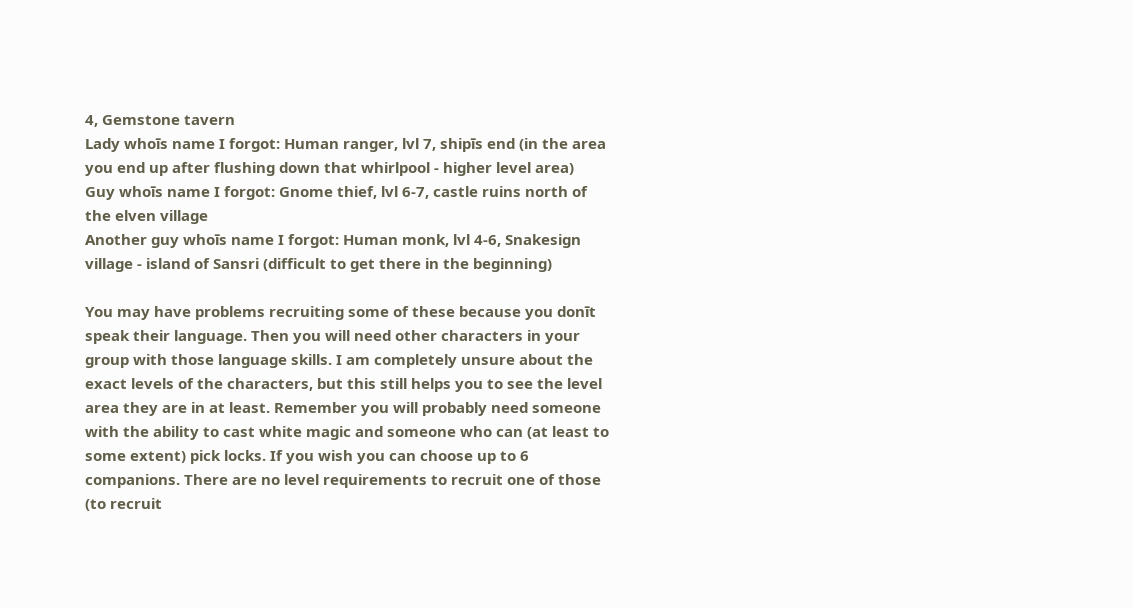4, Gemstone tavern
Lady whoīs name I forgot: Human ranger, lvl 7, shipīs end (in the area you end up after flushing down that whirlpool - higher level area)
Guy whoīs name I forgot: Gnome thief, lvl 6-7, castle ruins north of the elven village
Another guy whoīs name I forgot: Human monk, lvl 4-6, Snakesign village - island of Sansri (difficult to get there in the beginning)

You may have problems recruiting some of these because you donīt speak their language. Then you will need other characters in your group with those language skills. I am completely unsure about the exact levels of the characters, but this still helps you to see the level area they are in at least. Remember you will probably need someone with the ability to cast white magic and someone who can (at least to some extent) pick locks. If you wish you can choose up to 6 companions. There are no level requirements to recruit one of those (to recruit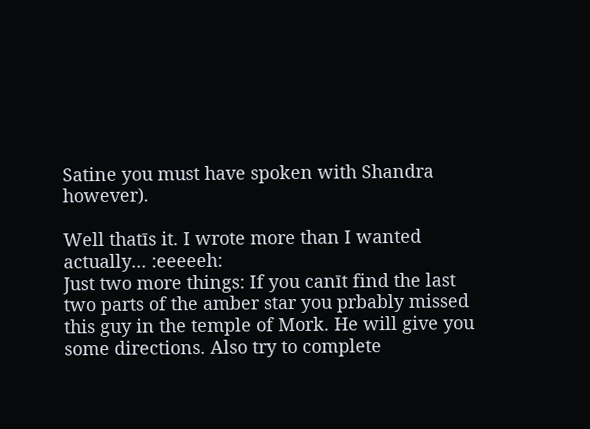Satine you must have spoken with Shandra however).

Well thatīs it. I wrote more than I wanted actually... :eeeeeh:
Just two more things: If you canīt find the last two parts of the amber star you prbably missed this guy in the temple of Mork. He will give you some directions. Also try to complete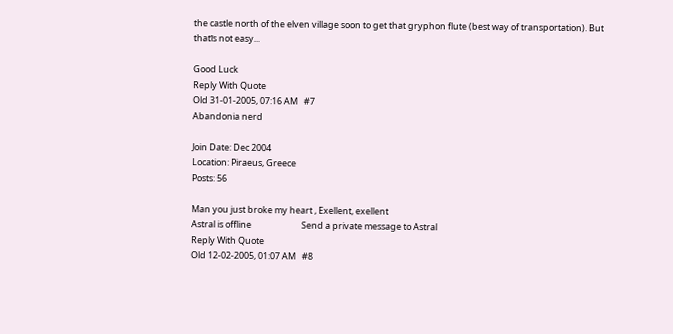the castle north of the elven village soon to get that gryphon flute (best way of transportation). But thatīs not easy...

Good Luck
Reply With Quote
Old 31-01-2005, 07:16 AM   #7
Abandonia nerd

Join Date: Dec 2004
Location: Piraeus, Greece
Posts: 56

Man you just broke my heart , Exellent, exellent
Astral is offline                         Send a private message to Astral
Reply With Quote
Old 12-02-2005, 01:07 AM   #8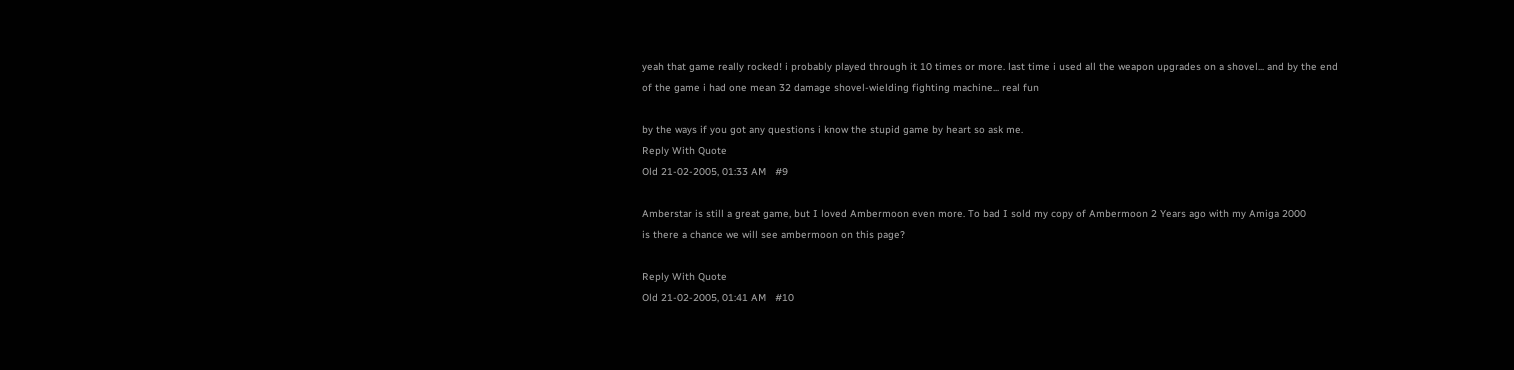yeah that game really rocked! i probably played through it 10 times or more. last time i used all the weapon upgrades on a shovel... and by the end of the game i had one mean 32 damage shovel-wielding fighting machine... real fun

by the ways if you got any questions i know the stupid game by heart so ask me.
Reply With Quote
Old 21-02-2005, 01:33 AM   #9

Amberstar is still a great game, but I loved Ambermoon even more. To bad I sold my copy of Ambermoon 2 Years ago with my Amiga 2000
is there a chance we will see ambermoon on this page?

Reply With Quote
Old 21-02-2005, 01:41 AM   #10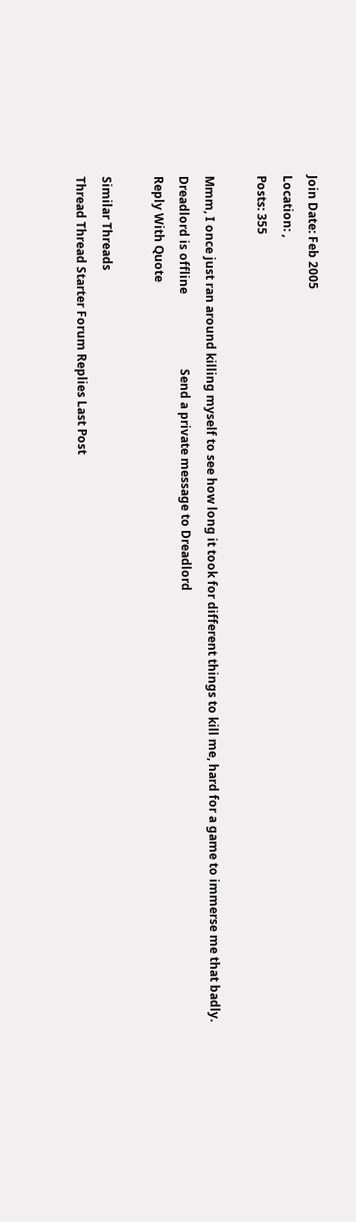Join Date: Feb 2005
Location: ,
Posts: 355

Mmm, I once just ran around killing myself to see how long it took for different things to kill me, hard for a game to immerse me that badly.
Dreadlord is offline                         Send a private message to Dreadlord
Reply With Quote

Similar Threads
Thread Thread Starter Forum Replies Last Post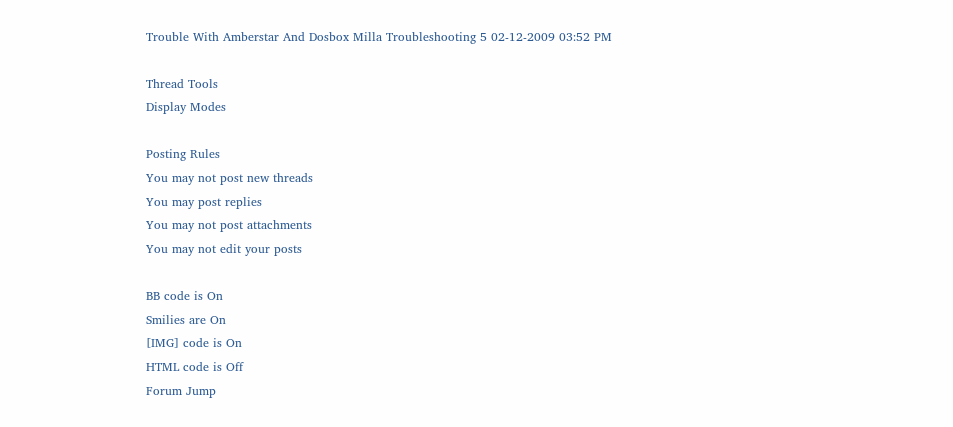Trouble With Amberstar And Dosbox Milla Troubleshooting 5 02-12-2009 03:52 PM

Thread Tools
Display Modes

Posting Rules
You may not post new threads
You may post replies
You may not post attachments
You may not edit your posts

BB code is On
Smilies are On
[IMG] code is On
HTML code is Off
Forum Jump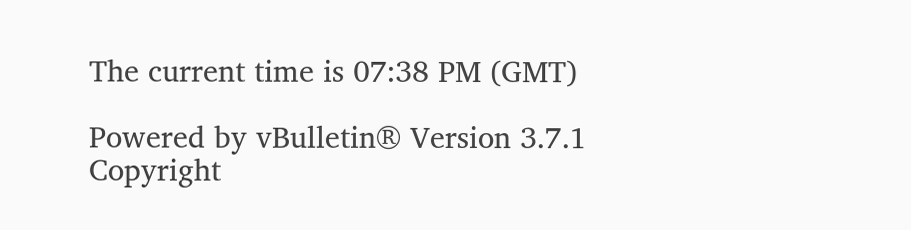The current time is 07:38 PM (GMT)

Powered by vBulletin® Version 3.7.1
Copyright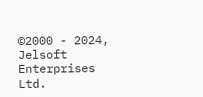©2000 - 2024, Jelsoft Enterprises Ltd.